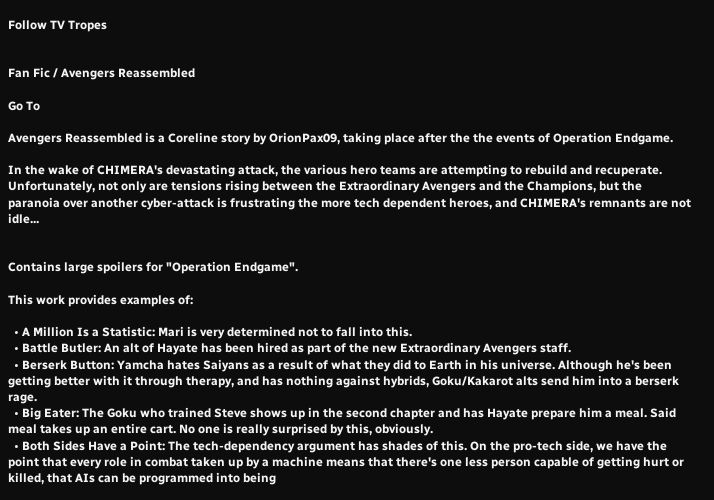Follow TV Tropes


Fan Fic / Avengers Reassembled

Go To

Avengers Reassembled is a Coreline story by OrionPax09, taking place after the the events of Operation Endgame.

In the wake of CHIMERA's devastating attack, the various hero teams are attempting to rebuild and recuperate. Unfortunately, not only are tensions rising between the Extraordinary Avengers and the Champions, but the paranoia over another cyber-attack is frustrating the more tech dependent heroes, and CHIMERA's remnants are not idle...


Contains large spoilers for "Operation Endgame".

This work provides examples of:

  • A Million Is a Statistic: Mari is very determined not to fall into this.
  • Battle Butler: An alt of Hayate has been hired as part of the new Extraordinary Avengers staff.
  • Berserk Button: Yamcha hates Saiyans as a result of what they did to Earth in his universe. Although he's been getting better with it through therapy, and has nothing against hybrids, Goku/Kakarot alts send him into a berserk rage.
  • Big Eater: The Goku who trained Steve shows up in the second chapter and has Hayate prepare him a meal. Said meal takes up an entire cart. No one is really surprised by this, obviously.
  • Both Sides Have a Point: The tech-dependency argument has shades of this. On the pro-tech side, we have the point that every role in combat taken up by a machine means that there's one less person capable of getting hurt or killed, that AIs can be programmed into being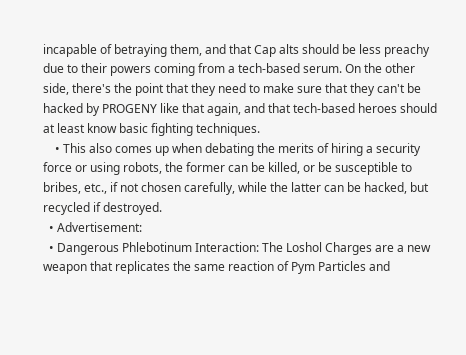incapable of betraying them, and that Cap alts should be less preachy due to their powers coming from a tech-based serum. On the other side, there's the point that they need to make sure that they can't be hacked by PROGENY like that again, and that tech-based heroes should at least know basic fighting techniques.
    • This also comes up when debating the merits of hiring a security force or using robots, the former can be killed, or be susceptible to bribes, etc., if not chosen carefully, while the latter can be hacked, but recycled if destroyed.
  • Advertisement:
  • Dangerous Phlebotinum Interaction: The Loshol Charges are a new weapon that replicates the same reaction of Pym Particles and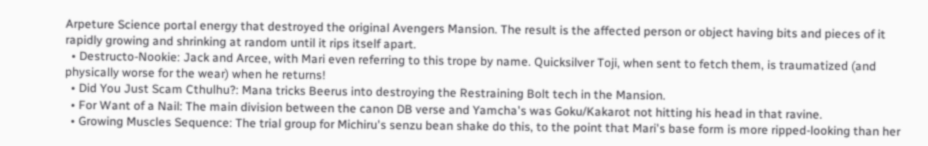Arpeture Science portal energy that destroyed the original Avengers Mansion. The result is the affected person or object having bits and pieces of it rapidly growing and shrinking at random until it rips itself apart.
  • Destructo-Nookie: Jack and Arcee, with Mari even referring to this trope by name. Quicksilver Toji, when sent to fetch them, is traumatized (and physically worse for the wear) when he returns!
  • Did You Just Scam Cthulhu?: Mana tricks Beerus into destroying the Restraining Bolt tech in the Mansion.
  • For Want of a Nail: The main division between the canon DB verse and Yamcha's was Goku/Kakarot not hitting his head in that ravine.
  • Growing Muscles Sequence: The trial group for Michiru's senzu bean shake do this, to the point that Mari's base form is more ripped-looking than her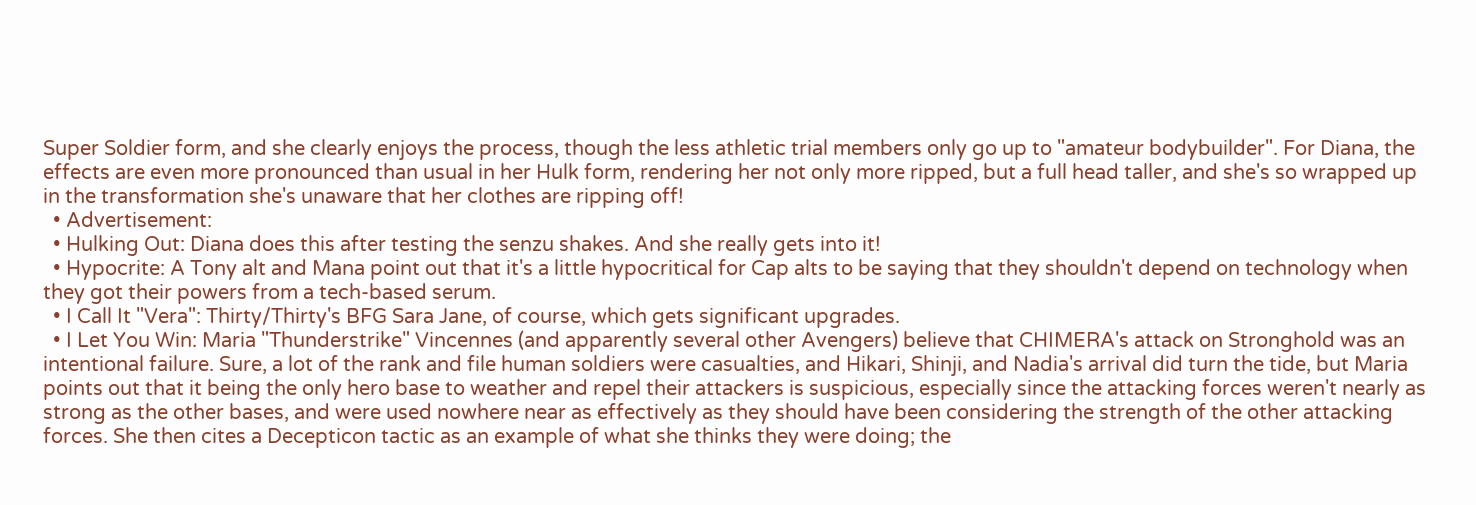Super Soldier form, and she clearly enjoys the process, though the less athletic trial members only go up to "amateur bodybuilder". For Diana, the effects are even more pronounced than usual in her Hulk form, rendering her not only more ripped, but a full head taller, and she's so wrapped up in the transformation she's unaware that her clothes are ripping off!
  • Advertisement:
  • Hulking Out: Diana does this after testing the senzu shakes. And she really gets into it!
  • Hypocrite: A Tony alt and Mana point out that it's a little hypocritical for Cap alts to be saying that they shouldn't depend on technology when they got their powers from a tech-based serum.
  • I Call It "Vera": Thirty/Thirty's BFG Sara Jane, of course, which gets significant upgrades.
  • I Let You Win: Maria "Thunderstrike" Vincennes (and apparently several other Avengers) believe that CHIMERA's attack on Stronghold was an intentional failure. Sure, a lot of the rank and file human soldiers were casualties, and Hikari, Shinji, and Nadia's arrival did turn the tide, but Maria points out that it being the only hero base to weather and repel their attackers is suspicious, especially since the attacking forces weren't nearly as strong as the other bases, and were used nowhere near as effectively as they should have been considering the strength of the other attacking forces. She then cites a Decepticon tactic as an example of what she thinks they were doing; the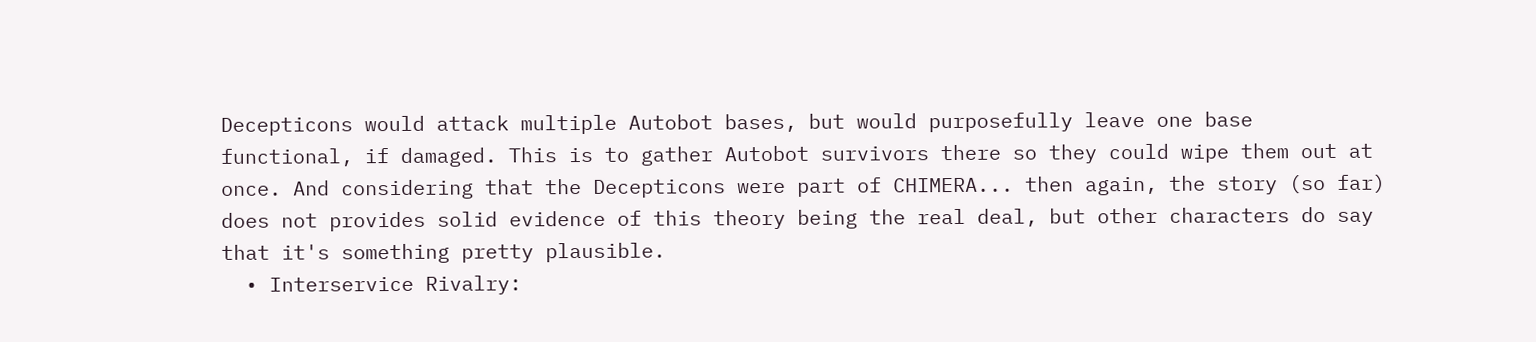Decepticons would attack multiple Autobot bases, but would purposefully leave one base functional, if damaged. This is to gather Autobot survivors there so they could wipe them out at once. And considering that the Decepticons were part of CHIMERA... then again, the story (so far) does not provides solid evidence of this theory being the real deal, but other characters do say that it's something pretty plausible.
  • Interservice Rivalry: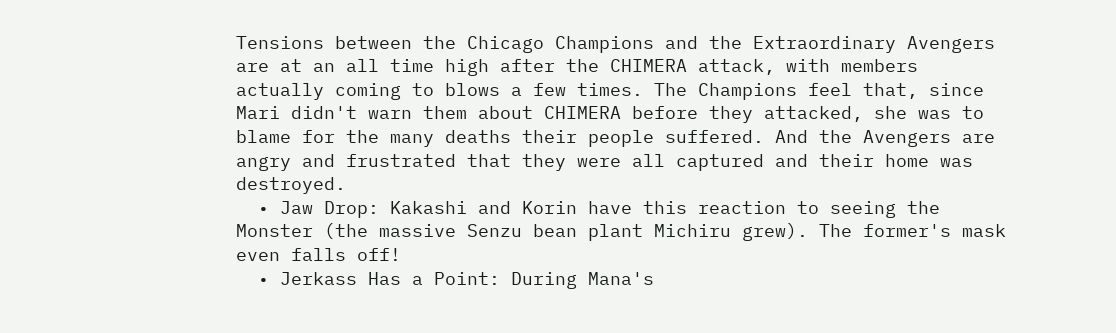Tensions between the Chicago Champions and the Extraordinary Avengers are at an all time high after the CHIMERA attack, with members actually coming to blows a few times. The Champions feel that, since Mari didn't warn them about CHIMERA before they attacked, she was to blame for the many deaths their people suffered. And the Avengers are angry and frustrated that they were all captured and their home was destroyed.
  • Jaw Drop: Kakashi and Korin have this reaction to seeing the Monster (the massive Senzu bean plant Michiru grew). The former's mask even falls off!
  • Jerkass Has a Point: During Mana's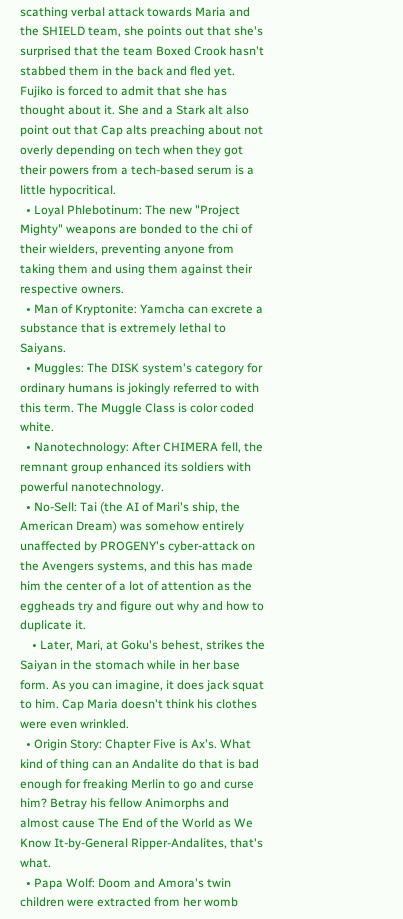scathing verbal attack towards Maria and the SHIELD team, she points out that she's surprised that the team Boxed Crook hasn't stabbed them in the back and fled yet. Fujiko is forced to admit that she has thought about it. She and a Stark alt also point out that Cap alts preaching about not overly depending on tech when they got their powers from a tech-based serum is a little hypocritical.
  • Loyal Phlebotinum: The new "Project Mighty" weapons are bonded to the chi of their wielders, preventing anyone from taking them and using them against their respective owners.
  • Man of Kryptonite: Yamcha can excrete a substance that is extremely lethal to Saiyans.
  • Muggles: The DISK system's category for ordinary humans is jokingly referred to with this term. The Muggle Class is color coded white.
  • Nanotechnology: After CHIMERA fell, the remnant group enhanced its soldiers with powerful nanotechnology.
  • No-Sell: Tai (the AI of Mari's ship, the American Dream) was somehow entirely unaffected by PROGENY's cyber-attack on the Avengers systems, and this has made him the center of a lot of attention as the eggheads try and figure out why and how to duplicate it.
    • Later, Mari, at Goku's behest, strikes the Saiyan in the stomach while in her base form. As you can imagine, it does jack squat to him. Cap Maria doesn't think his clothes were even wrinkled.
  • Origin Story: Chapter Five is Ax's. What kind of thing can an Andalite do that is bad enough for freaking Merlin to go and curse him? Betray his fellow Animorphs and almost cause The End of the World as We Know It-by-General Ripper-Andalites, that's what.
  • Papa Wolf: Doom and Amora's twin children were extracted from her womb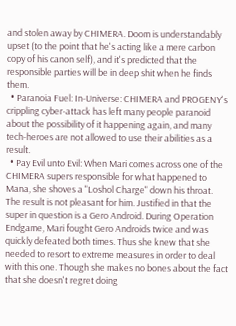and stolen away by CHIMERA. Doom is understandably upset (to the point that he's acting like a mere carbon copy of his canon self), and it's predicted that the responsible parties will be in deep shit when he finds them.
  • Paranoia Fuel: In-Universe: CHIMERA and PROGENY's crippling cyber-attack has left many people paranoid about the possibility of it happening again, and many tech-heroes are not allowed to use their abilities as a result.
  • Pay Evil unto Evil: When Mari comes across one of the CHIMERA supers responsible for what happened to Mana, she shoves a "Loshol Charge" down his throat. The result is not pleasant for him. Justified in that the super in question is a Gero Android. During Operation Endgame, Mari fought Gero Androids twice and was quickly defeated both times. Thus she knew that she needed to resort to extreme measures in order to deal with this one. Though she makes no bones about the fact that she doesn't regret doing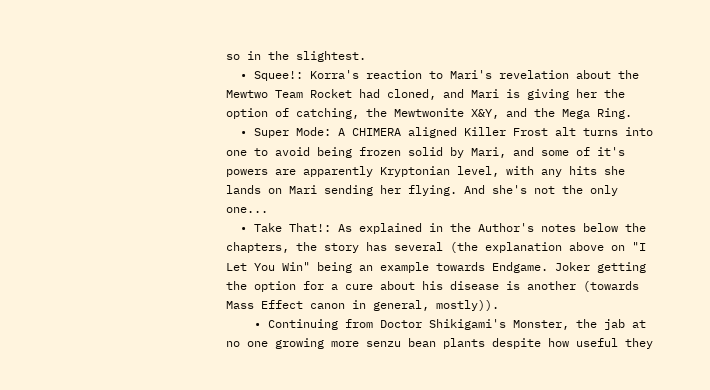so in the slightest.
  • Squee!: Korra's reaction to Mari's revelation about the Mewtwo Team Rocket had cloned, and Mari is giving her the option of catching, the Mewtwonite X&Y, and the Mega Ring.
  • Super Mode: A CHIMERA aligned Killer Frost alt turns into one to avoid being frozen solid by Mari, and some of it's powers are apparently Kryptonian level, with any hits she lands on Mari sending her flying. And she's not the only one...
  • Take That!: As explained in the Author's notes below the chapters, the story has several (the explanation above on "I Let You Win" being an example towards Endgame. Joker getting the option for a cure about his disease is another (towards Mass Effect canon in general, mostly)).
    • Continuing from Doctor Shikigami's Monster, the jab at no one growing more senzu bean plants despite how useful they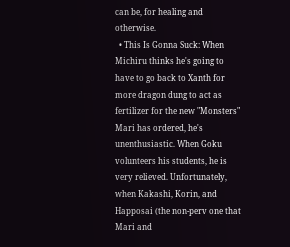can be, for healing and otherwise.
  • This Is Gonna Suck: When Michiru thinks he's going to have to go back to Xanth for more dragon dung to act as fertilizer for the new "Monsters" Mari has ordered, he's unenthusiastic. When Goku volunteers his students, he is very relieved. Unfortunately, when Kakashi, Korin, and Happosai (the non-perv one that Mari and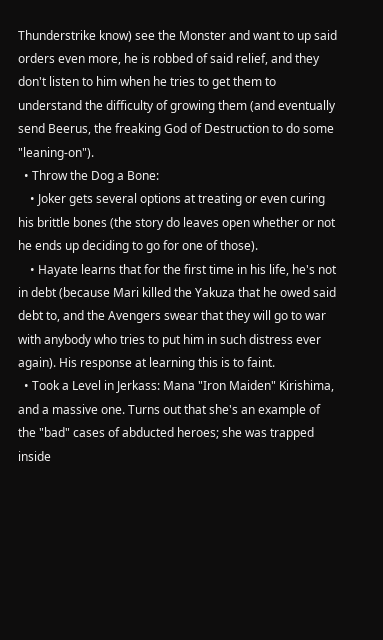Thunderstrike know) see the Monster and want to up said orders even more, he is robbed of said relief, and they don't listen to him when he tries to get them to understand the difficulty of growing them (and eventually send Beerus, the freaking God of Destruction to do some "leaning-on").
  • Throw the Dog a Bone:
    • Joker gets several options at treating or even curing his brittle bones (the story do leaves open whether or not he ends up deciding to go for one of those).
    • Hayate learns that for the first time in his life, he's not in debt (because Mari killed the Yakuza that he owed said debt to, and the Avengers swear that they will go to war with anybody who tries to put him in such distress ever again). His response at learning this is to faint.
  • Took a Level in Jerkass: Mana "Iron Maiden" Kirishima, and a massive one. Turns out that she's an example of the "bad" cases of abducted heroes; she was trapped inside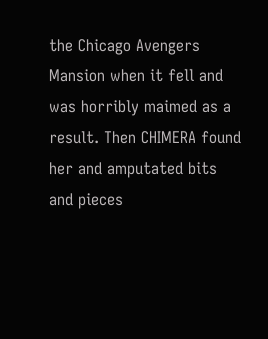the Chicago Avengers Mansion when it fell and was horribly maimed as a result. Then CHIMERA found her and amputated bits and pieces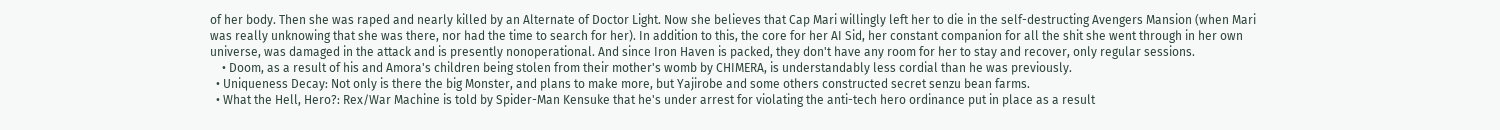of her body. Then she was raped and nearly killed by an Alternate of Doctor Light. Now she believes that Cap Mari willingly left her to die in the self-destructing Avengers Mansion (when Mari was really unknowing that she was there, nor had the time to search for her). In addition to this, the core for her AI Sid, her constant companion for all the shit she went through in her own universe, was damaged in the attack and is presently nonoperational. And since Iron Haven is packed, they don't have any room for her to stay and recover, only regular sessions.
    • Doom, as a result of his and Amora's children being stolen from their mother's womb by CHIMERA, is understandably less cordial than he was previously.
  • Uniqueness Decay: Not only is there the big Monster, and plans to make more, but Yajirobe and some others constructed secret senzu bean farms.
  • What the Hell, Hero?: Rex/War Machine is told by Spider-Man Kensuke that he's under arrest for violating the anti-tech hero ordinance put in place as a result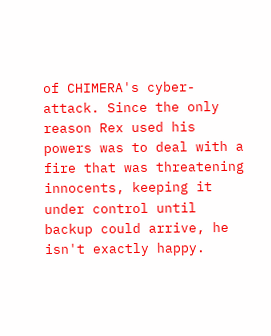of CHIMERA's cyber-attack. Since the only reason Rex used his powers was to deal with a fire that was threatening innocents, keeping it under control until backup could arrive, he isn't exactly happy.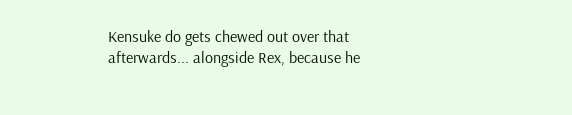Kensuke do gets chewed out over that afterwards... alongside Rex, because he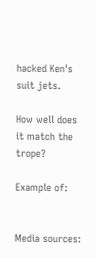hacked Ken's suit jets.

How well does it match the trope?

Example of:


Media sources: